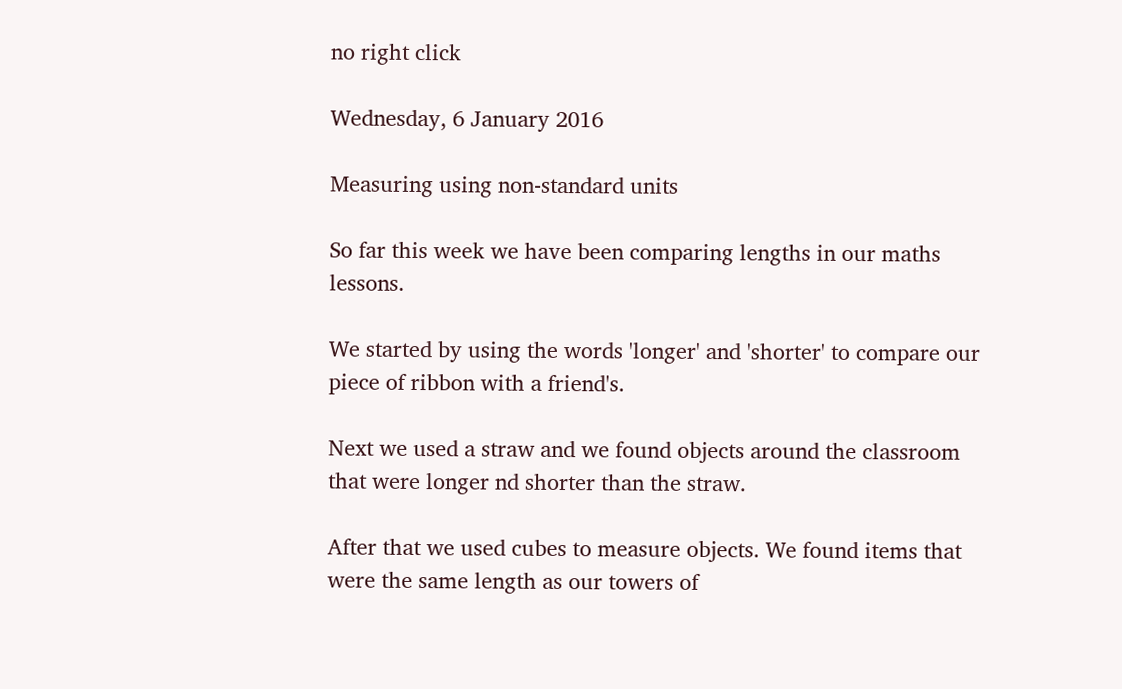no right click

Wednesday, 6 January 2016

Measuring using non-standard units

So far this week we have been comparing lengths in our maths lessons.

We started by using the words 'longer' and 'shorter' to compare our piece of ribbon with a friend's.

Next we used a straw and we found objects around the classroom that were longer nd shorter than the straw.

After that we used cubes to measure objects. We found items that were the same length as our towers of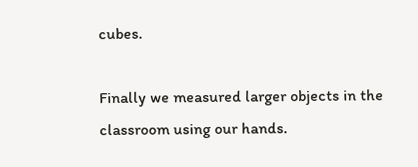cubes.

Finally we measured larger objects in the classroom using our hands.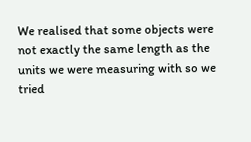We realised that some objects were not exactly the same length as the units we were measuring with so we tried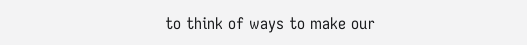to think of ways to make our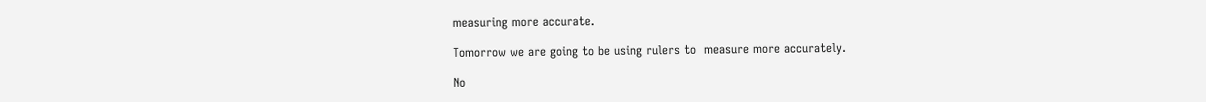measuring more accurate.

Tomorrow we are going to be using rulers to  measure more accurately.

No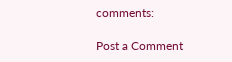comments:

Post a Comment